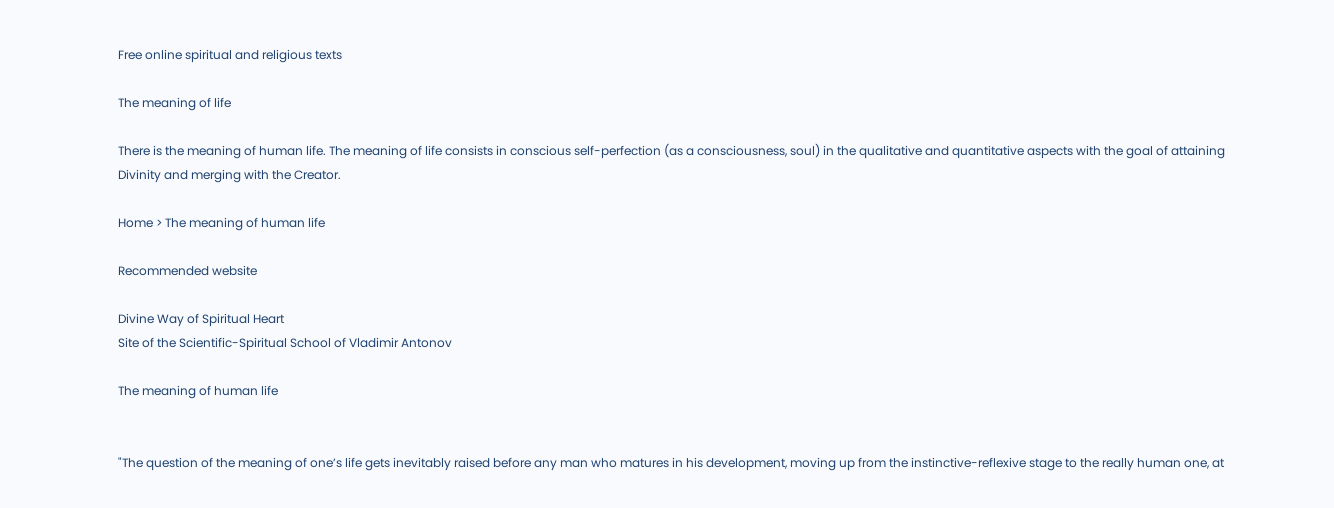Free online spiritual and religious texts

The meaning of life

There is the meaning of human life. The meaning of life consists in conscious self-perfection (as a consciousness, soul) in the qualitative and quantitative aspects with the goal of attaining Divinity and merging with the Creator.

Home > The meaning of human life

Recommended website

Divine Way of Spiritual Heart
Site of the Scientific-Spiritual School of Vladimir Antonov

The meaning of human life


"The question of the meaning of one’s life gets inevitably raised before any man who matures in his development, moving up from the instinctive-reflexive stage to the really human one, at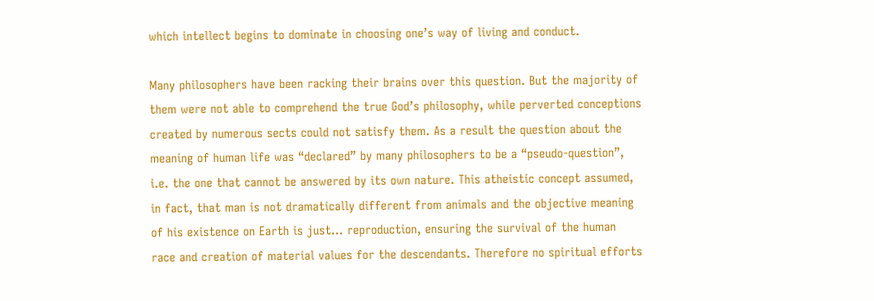which intellect begins to dominate in choosing one’s way of living and conduct.

Many philosophers have been racking their brains over this question. But the majority of them were not able to comprehend the true God’s philosophy, while perverted conceptions created by numerous sects could not satisfy them. As a result the question about the meaning of human life was “declared” by many philosophers to be a “pseudo-question”, i.e. the one that cannot be answered by its own nature. This atheistic concept assumed, in fact, that man is not dramatically different from animals and the objective meaning of his existence on Earth is just... reproduction, ensuring the survival of the human race and creation of material values for the descendants. Therefore no spiritual efforts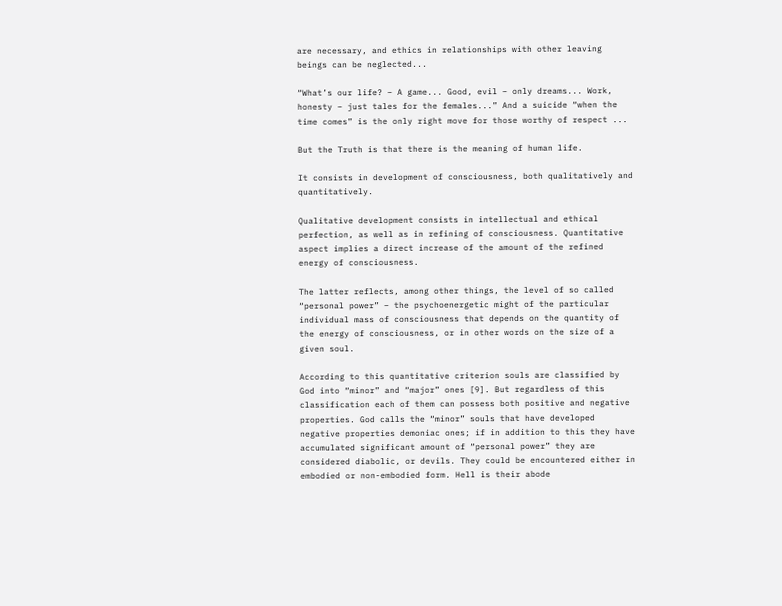are necessary, and ethics in relationships with other leaving beings can be neglected...

“What’s our life? – A game... Good, evil – only dreams... Work, honesty – just tales for the females...” And a suicide “when the time comes” is the only right move for those worthy of respect ...

But the Truth is that there is the meaning of human life.

It consists in development of consciousness, both qualitatively and quantitatively.

Qualitative development consists in intellectual and ethical perfection, as well as in refining of consciousness. Quantitative aspect implies a direct increase of the amount of the refined energy of consciousness.

The latter reflects, among other things, the level of so called “personal power” – the psychoenergetic might of the particular individual mass of consciousness that depends on the quantity of the energy of consciousness, or in other words on the size of a given soul.

According to this quantitative criterion souls are classified by God into “minor” and “major” ones [9]. But regardless of this classification each of them can possess both positive and negative properties. God calls the “minor” souls that have developed negative properties demoniac ones; if in addition to this they have accumulated significant amount of “personal power” they are considered diabolic, or devils. They could be encountered either in embodied or non-embodied form. Hell is their abode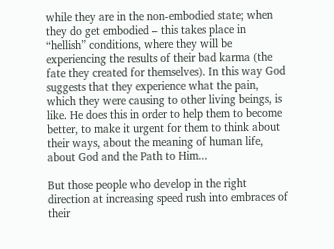while they are in the non-embodied state; when they do get embodied – this takes place in “hellish” conditions, where they will be experiencing the results of their bad karma (the fate they created for themselves). In this way God suggests that they experience what the pain, which they were causing to other living beings, is like. He does this in order to help them to become better, to make it urgent for them to think about their ways, about the meaning of human life, about God and the Path to Him...

But those people who develop in the right direction at increasing speed rush into embraces of their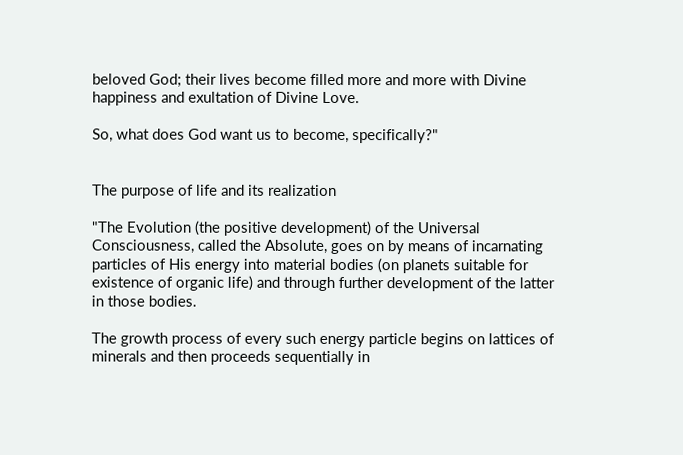beloved God; their lives become filled more and more with Divine happiness and exultation of Divine Love.

So, what does God want us to become, specifically?"


The purpose of life and its realization

"The Evolution (the positive development) of the Universal Consciousness, called the Absolute, goes on by means of incarnating particles of His energy into material bodies (on planets suitable for existence of organic life) and through further development of the latter in those bodies.

The growth process of every such energy particle begins on lattices of minerals and then proceeds sequentially in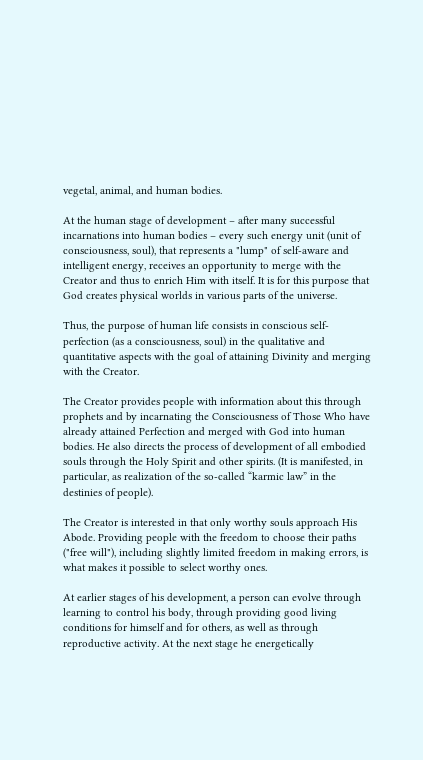vegetal, animal, and human bodies.

At the human stage of development – after many successful incarnations into human bodies – every such energy unit (unit of consciousness, soul), that represents a "lump" of self-aware and intelligent energy, receives an opportunity to merge with the Creator and thus to enrich Him with itself. It is for this purpose that God creates physical worlds in various parts of the universe.

Thus, the purpose of human life consists in conscious self-perfection (as a consciousness, soul) in the qualitative and quantitative aspects with the goal of attaining Divinity and merging with the Creator.

The Creator provides people with information about this through prophets and by incarnating the Consciousness of Those Who have already attained Perfection and merged with God into human bodies. He also directs the process of development of all embodied souls through the Holy Spirit and other spirits. (It is manifested, in particular, as realization of the so-called “karmic law” in the destinies of people).

The Creator is interested in that only worthy souls approach His Abode. Providing people with the freedom to choose their paths ("free will"), including slightly limited freedom in making errors, is what makes it possible to select worthy ones.

At earlier stages of his development, a person can evolve through learning to control his body, through providing good living conditions for himself and for others, as well as through reproductive activity. At the next stage he energetically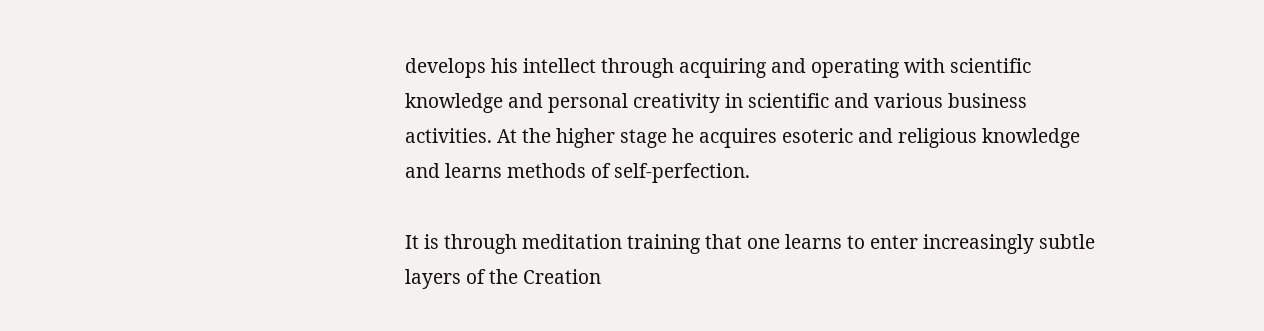develops his intellect through acquiring and operating with scientific knowledge and personal creativity in scientific and various business activities. At the higher stage he acquires esoteric and religious knowledge and learns methods of self-perfection.

It is through meditation training that one learns to enter increasingly subtle layers of the Creation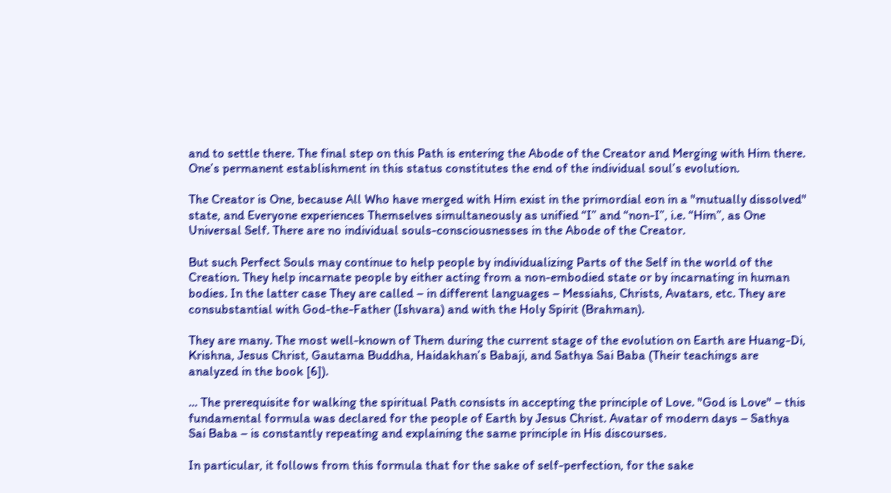and to settle there. The final step on this Path is entering the Abode of the Creator and Merging with Him there. One’s permanent establishment in this status constitutes the end of the individual soul’s evolution.

The Creator is One, because All Who have merged with Him exist in the primordial eon in a "mutually dissolved" state, and Everyone experiences Themselves simultaneously as unified “I” and “non-I”, i.e. “Him”, as One Universal Self. There are no individual souls-consciousnesses in the Abode of the Creator.

But such Perfect Souls may continue to help people by individualizing Parts of the Self in the world of the Creation. They help incarnate people by either acting from a non-embodied state or by incarnating in human bodies. In the latter case They are called – in different languages – Messiahs, Christs, Avatars, etc. They are consubstantial with God-the-Father (Ishvara) and with the Holy Spirit (Brahman).

They are many. The most well-known of Them during the current stage of the evolution on Earth are Huang-Di, Krishna, Jesus Christ, Gautama Buddha, Haidakhan’s Babaji, and Sathya Sai Baba (Their teachings are analyzed in the book [6]).

... The prerequisite for walking the spiritual Path consists in accepting the principle of Love. "God is Love" – this fundamental formula was declared for the people of Earth by Jesus Christ. Avatar of modern days – Sathya Sai Baba – is constantly repeating and explaining the same principle in His discourses.

In particular, it follows from this formula that for the sake of self-perfection, for the sake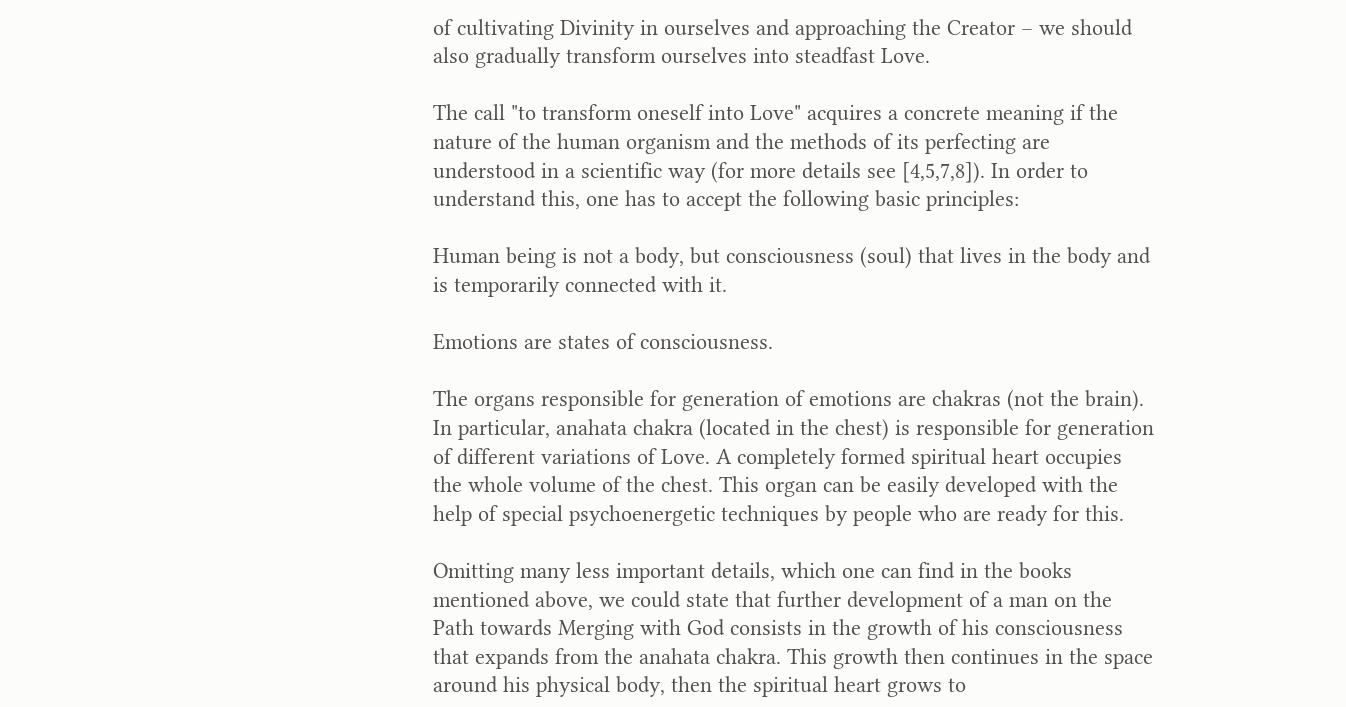of cultivating Divinity in ourselves and approaching the Creator – we should also gradually transform ourselves into steadfast Love.

The call "to transform oneself into Love" acquires a concrete meaning if the nature of the human organism and the methods of its perfecting are understood in a scientific way (for more details see [4,5,7,8]). In order to understand this, one has to accept the following basic principles:

Human being is not a body, but consciousness (soul) that lives in the body and is temporarily connected with it.

Emotions are states of consciousness.

The organs responsible for generation of emotions are chakras (not the brain). In particular, anahata chakra (located in the chest) is responsible for generation of different variations of Love. A completely formed spiritual heart occupies the whole volume of the chest. This organ can be easily developed with the help of special psychoenergetic techniques by people who are ready for this.

Omitting many less important details, which one can find in the books mentioned above, we could state that further development of a man on the Path towards Merging with God consists in the growth of his consciousness that expands from the anahata chakra. This growth then continues in the space around his physical body, then the spiritual heart grows to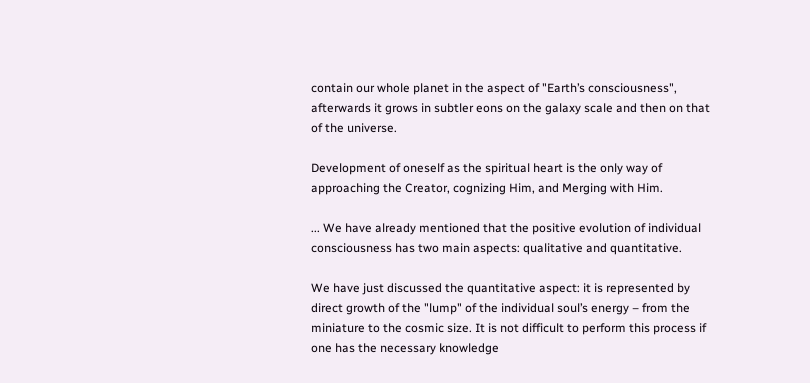contain our whole planet in the aspect of "Earth’s consciousness", afterwards it grows in subtler eons on the galaxy scale and then on that of the universe.

Development of oneself as the spiritual heart is the only way of approaching the Creator, cognizing Him, and Merging with Him.

... We have already mentioned that the positive evolution of individual consciousness has two main aspects: qualitative and quantitative.

We have just discussed the quantitative aspect: it is represented by direct growth of the "lump" of the individual soul’s energy – from the miniature to the cosmic size. It is not difficult to perform this process if one has the necessary knowledge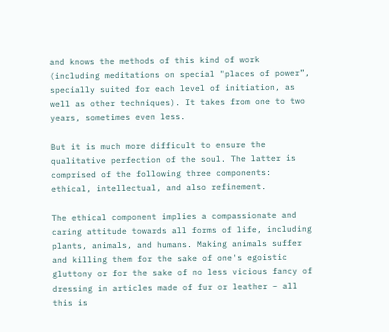and knows the methods of this kind of work (including meditations on special "places of power”, specially suited for each level of initiation, as well as other techniques). It takes from one to two years, sometimes even less.

But it is much more difficult to ensure the qualitative perfection of the soul. The latter is comprised of the following three components: ethical, intellectual, and also refinement.

The ethical component implies a compassionate and caring attitude towards all forms of life, including plants, animals, and humans. Making animals suffer and killing them for the sake of one's egoistic gluttony or for the sake of no less vicious fancy of dressing in articles made of fur or leather – all this is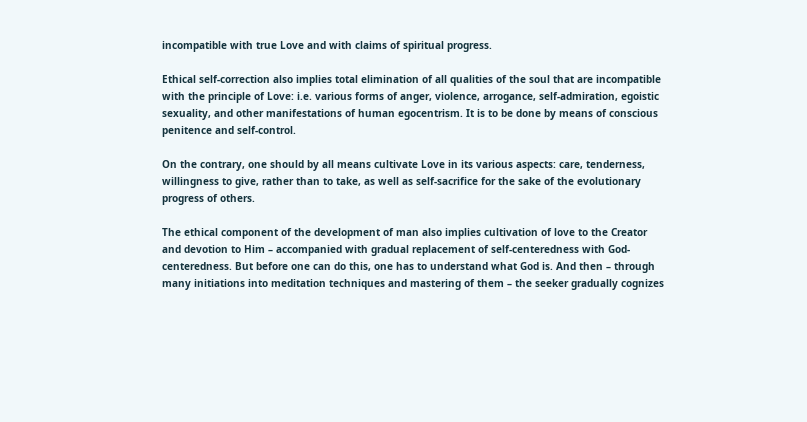incompatible with true Love and with claims of spiritual progress.

Ethical self-correction also implies total elimination of all qualities of the soul that are incompatible with the principle of Love: i.e. various forms of anger, violence, arrogance, self-admiration, egoistic sexuality, and other manifestations of human egocentrism. It is to be done by means of conscious penitence and self-control.

On the contrary, one should by all means cultivate Love in its various aspects: care, tenderness, willingness to give, rather than to take, as well as self-sacrifice for the sake of the evolutionary progress of others.

The ethical component of the development of man also implies cultivation of love to the Creator and devotion to Him – accompanied with gradual replacement of self-centeredness with God-centeredness. But before one can do this, one has to understand what God is. And then – through many initiations into meditation techniques and mastering of them – the seeker gradually cognizes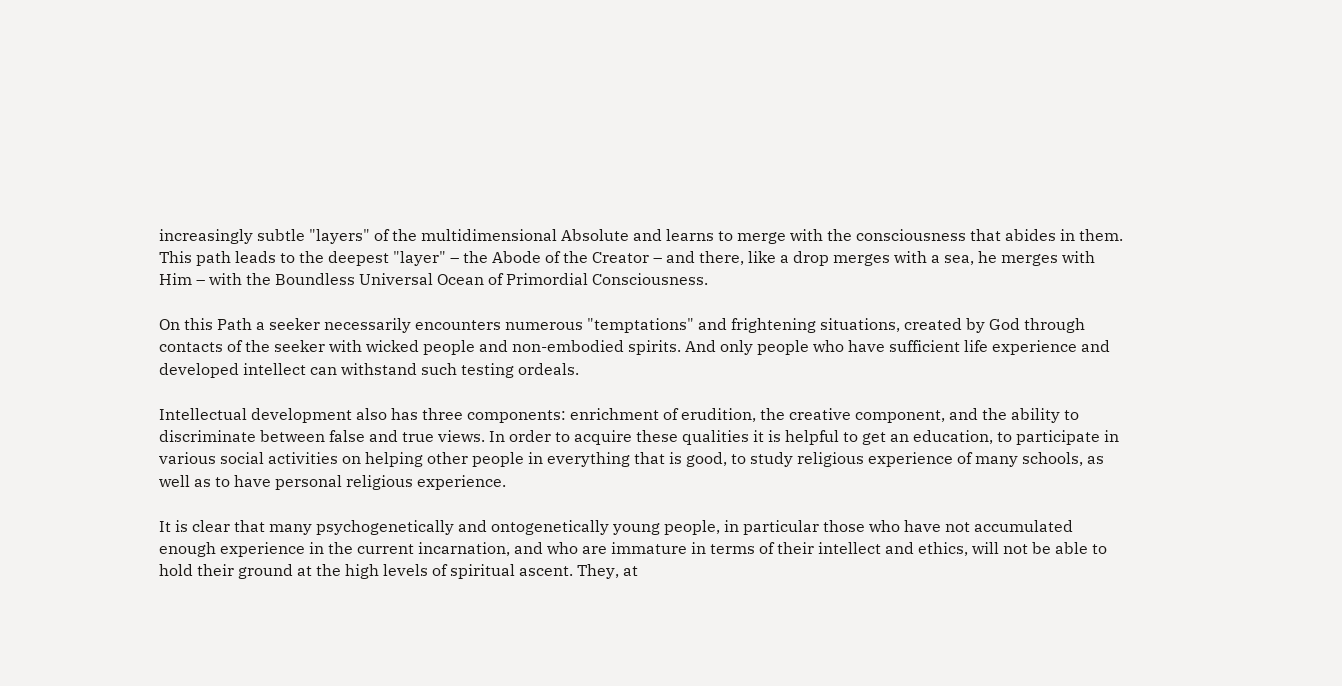increasingly subtle "layers" of the multidimensional Absolute and learns to merge with the consciousness that abides in them. This path leads to the deepest "layer" – the Abode of the Creator – and there, like a drop merges with a sea, he merges with Him – with the Boundless Universal Ocean of Primordial Consciousness.

On this Path a seeker necessarily encounters numerous "temptations" and frightening situations, created by God through contacts of the seeker with wicked people and non-embodied spirits. And only people who have sufficient life experience and developed intellect can withstand such testing ordeals.

Intellectual development also has three components: enrichment of erudition, the creative component, and the ability to discriminate between false and true views. In order to acquire these qualities it is helpful to get an education, to participate in various social activities on helping other people in everything that is good, to study religious experience of many schools, as well as to have personal religious experience.

It is clear that many psychogenetically and ontogenetically young people, in particular those who have not accumulated enough experience in the current incarnation, and who are immature in terms of their intellect and ethics, will not be able to hold their ground at the high levels of spiritual ascent. They, at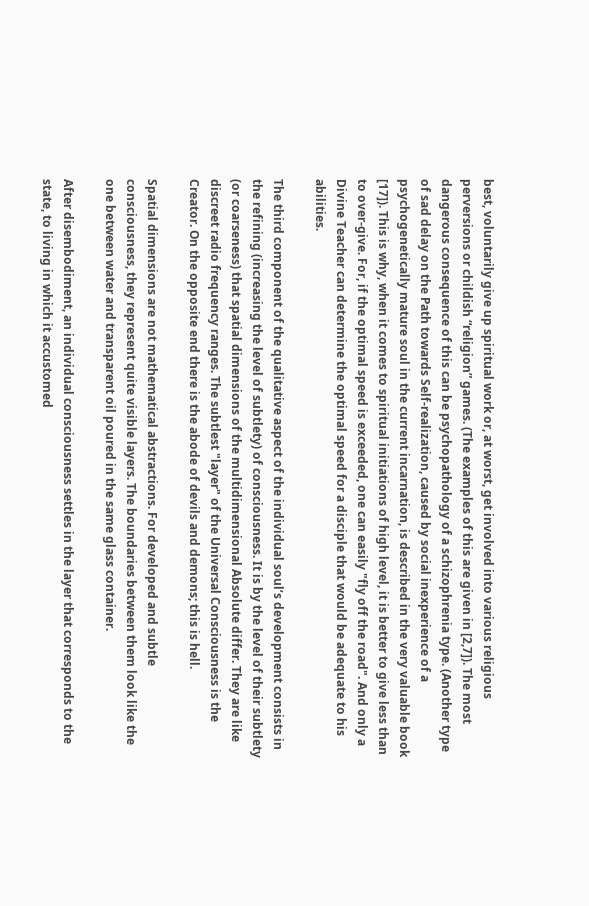best, voluntarily give up spiritual work or, at worst, get involved into various religious perversions or childish “religion” games. (The examples of this are given in [2,7]). The most dangerous consequence of this can be psychopathology of a schizophrenia type. (Another type of sad delay on the Path towards Self-realization, caused by social inexperience of a psychogenetically mature soul in the current incarnation, is described in the very valuable book [17]). This is why, when it comes to spiritual initiations of high level, it is better to give less than to over-give. For, if the optimal speed is exceeded, one can easily "fly off the road". And only a Divine Teacher can determine the optimal speed for a disciple that would be adequate to his abilities.

The third component of the qualitative aspect of the individual soul’s development consists in the refining (increasing the level of subtlety) of consciousness. It is by the level of their subtlety (or coarseness) that spatial dimensions of the multidimensional Absolute differ. They are like discreet radio frequency ranges. The subtlest "layer" of the Universal Consciousness is the Creator. On the opposite end there is the abode of devils and demons; this is hell.

Spatial dimensions are not mathematical abstractions. For developed and subtle consciousness, they represent quite visible layers. The boundaries between them look like the one between water and transparent oil poured in the same glass container.

After disembodiment, an individual consciousness settles in the layer that corresponds to the state, to living in which it accustomed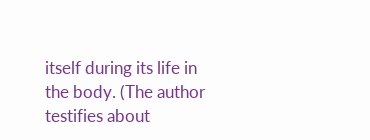itself during its life in the body. (The author testifies about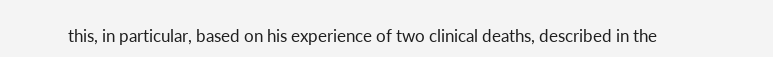this, in particular, based on his experience of two clinical deaths, described in the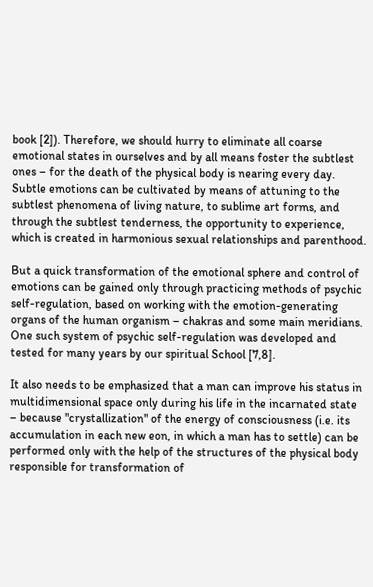book [2]). Therefore, we should hurry to eliminate all coarse emotional states in ourselves and by all means foster the subtlest ones – for the death of the physical body is nearing every day. Subtle emotions can be cultivated by means of attuning to the subtlest phenomena of living nature, to sublime art forms, and through the subtlest tenderness, the opportunity to experience, which is created in harmonious sexual relationships and parenthood.

But a quick transformation of the emotional sphere and control of emotions can be gained only through practicing methods of psychic self-regulation, based on working with the emotion-generating organs of the human organism – chakras and some main meridians. One such system of psychic self-regulation was developed and tested for many years by our spiritual School [7,8].

It also needs to be emphasized that a man can improve his status in multidimensional space only during his life in the incarnated state – because "crystallization" of the energy of consciousness (i.e. its accumulation in each new eon, in which a man has to settle) can be performed only with the help of the structures of the physical body responsible for transformation of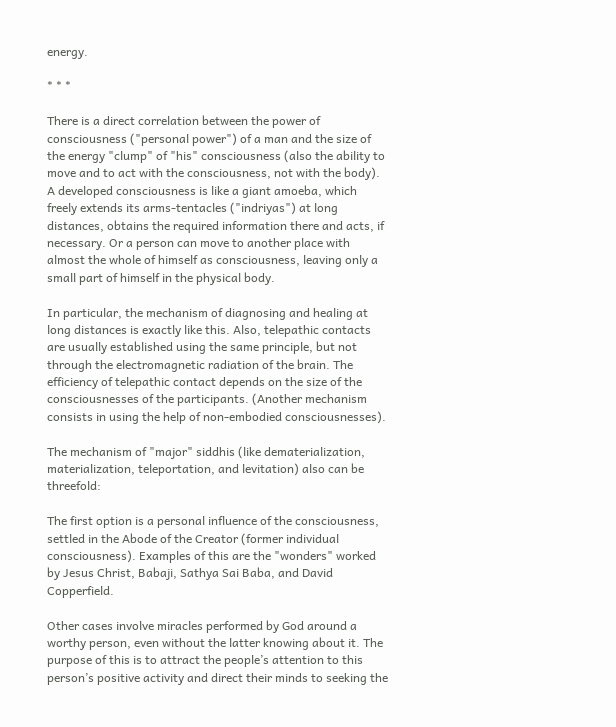energy.

* * *

There is a direct correlation between the power of consciousness ("personal power") of a man and the size of the energy "clump" of "his" consciousness (also the ability to move and to act with the consciousness, not with the body). A developed consciousness is like a giant amoeba, which freely extends its arms-tentacles ("indriyas") at long distances, obtains the required information there and acts, if necessary. Or a person can move to another place with almost the whole of himself as consciousness, leaving only a small part of himself in the physical body.

In particular, the mechanism of diagnosing and healing at long distances is exactly like this. Also, telepathic contacts are usually established using the same principle, but not through the electromagnetic radiation of the brain. The efficiency of telepathic contact depends on the size of the consciousnesses of the participants. (Another mechanism consists in using the help of non-embodied consciousnesses).

The mechanism of "major" siddhis (like dematerialization, materialization, teleportation, and levitation) also can be threefold:

The first option is a personal influence of the consciousness, settled in the Abode of the Creator (former individual consciousness). Examples of this are the "wonders" worked by Jesus Christ, Babaji, Sathya Sai Baba, and David Copperfield.

Other cases involve miracles performed by God around a worthy person, even without the latter knowing about it. The purpose of this is to attract the people’s attention to this person’s positive activity and direct their minds to seeking the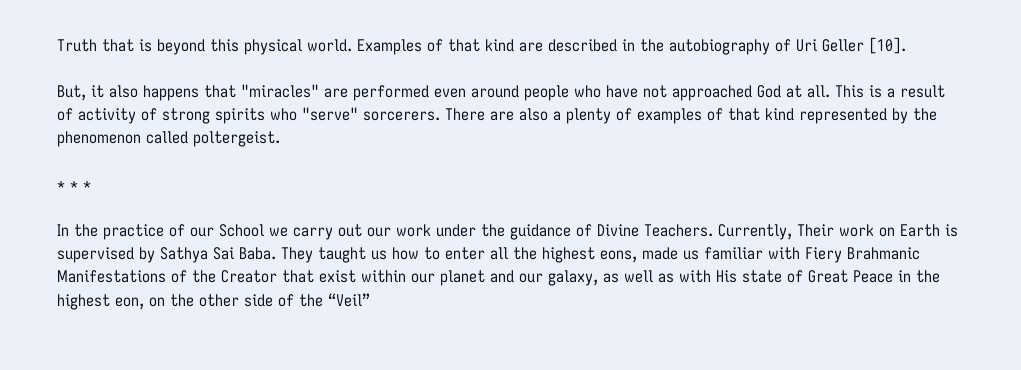Truth that is beyond this physical world. Examples of that kind are described in the autobiography of Uri Geller [10].

But, it also happens that "miracles" are performed even around people who have not approached God at all. This is a result of activity of strong spirits who "serve" sorcerers. There are also a plenty of examples of that kind represented by the phenomenon called poltergeist.

* * *

In the practice of our School we carry out our work under the guidance of Divine Teachers. Currently, Their work on Earth is supervised by Sathya Sai Baba. They taught us how to enter all the highest eons, made us familiar with Fiery Brahmanic Manifestations of the Creator that exist within our planet and our galaxy, as well as with His state of Great Peace in the highest eon, on the other side of the “Veil”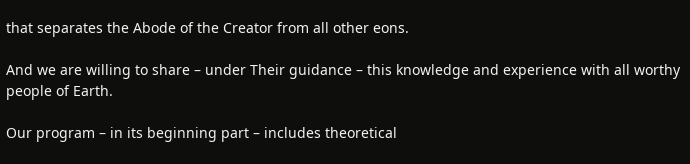that separates the Abode of the Creator from all other eons.

And we are willing to share – under Their guidance – this knowledge and experience with all worthy people of Earth.

Our program – in its beginning part – includes theoretical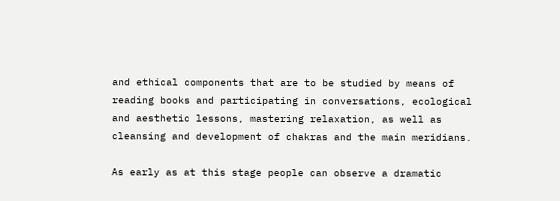and ethical components that are to be studied by means of reading books and participating in conversations, ecological and aesthetic lessons, mastering relaxation, as well as cleansing and development of chakras and the main meridians.

As early as at this stage people can observe a dramatic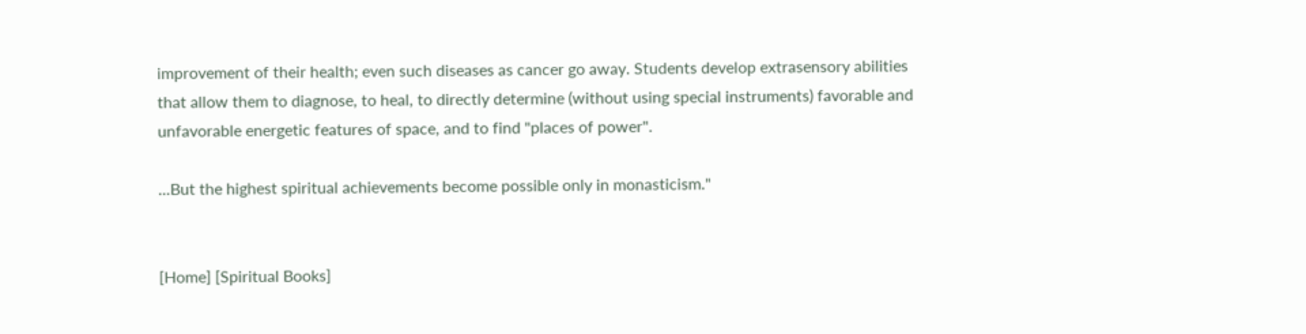improvement of their health; even such diseases as cancer go away. Students develop extrasensory abilities that allow them to diagnose, to heal, to directly determine (without using special instruments) favorable and unfavorable energetic features of space, and to find "places of power".

...But the highest spiritual achievements become possible only in monasticism."


[Home] [Spiritual Books]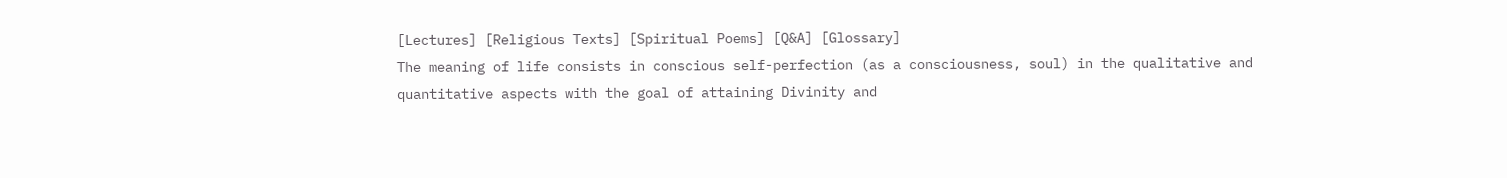[Lectures] [Religious Texts] [Spiritual Poems] [Q&A] [Glossary]
The meaning of life consists in conscious self-perfection (as a consciousness, soul) in the qualitative and quantitative aspects with the goal of attaining Divinity and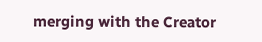merging with the Creator